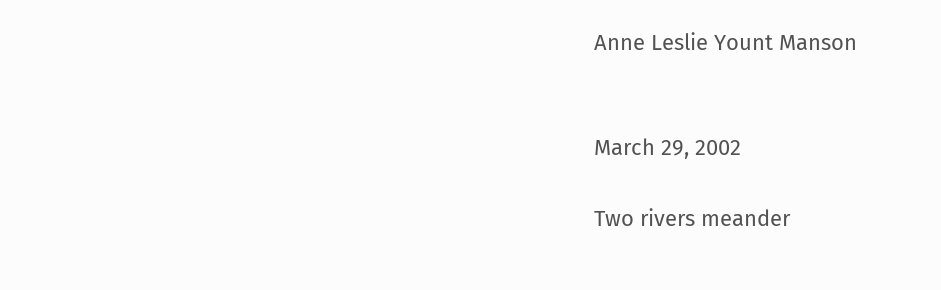Anne Leslie Yount Manson


March 29, 2002

Two rivers meander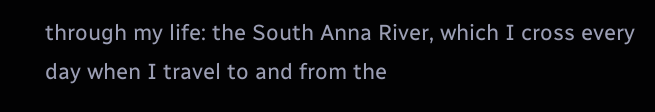through my life: the South Anna River, which I cross every day when I travel to and from the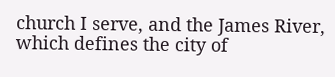church I serve, and the James River, which defines the city of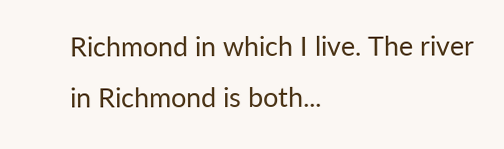Richmond in which I live. The river in Richmond is both...